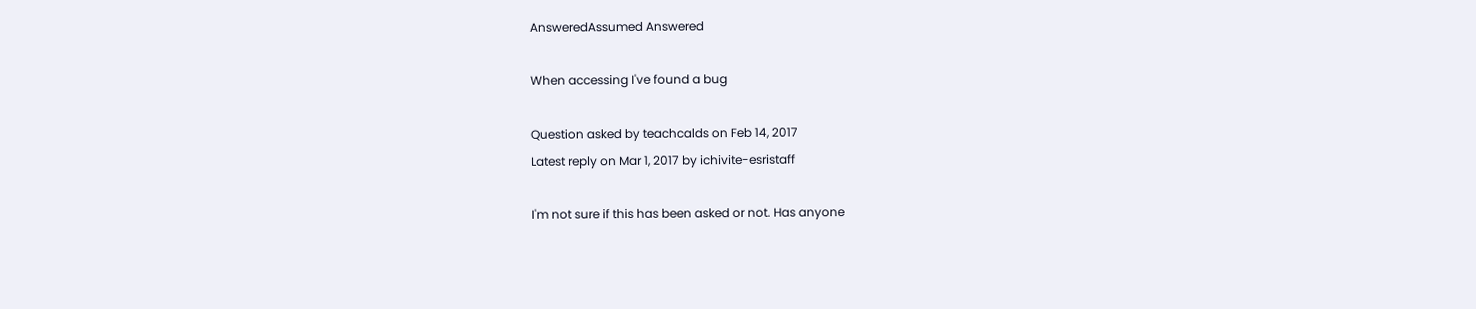AnsweredAssumed Answered

When accessing I've found a bug

Question asked by teachcalds on Feb 14, 2017
Latest reply on Mar 1, 2017 by ichivite-esristaff

I'm not sure if this has been asked or not. Has anyone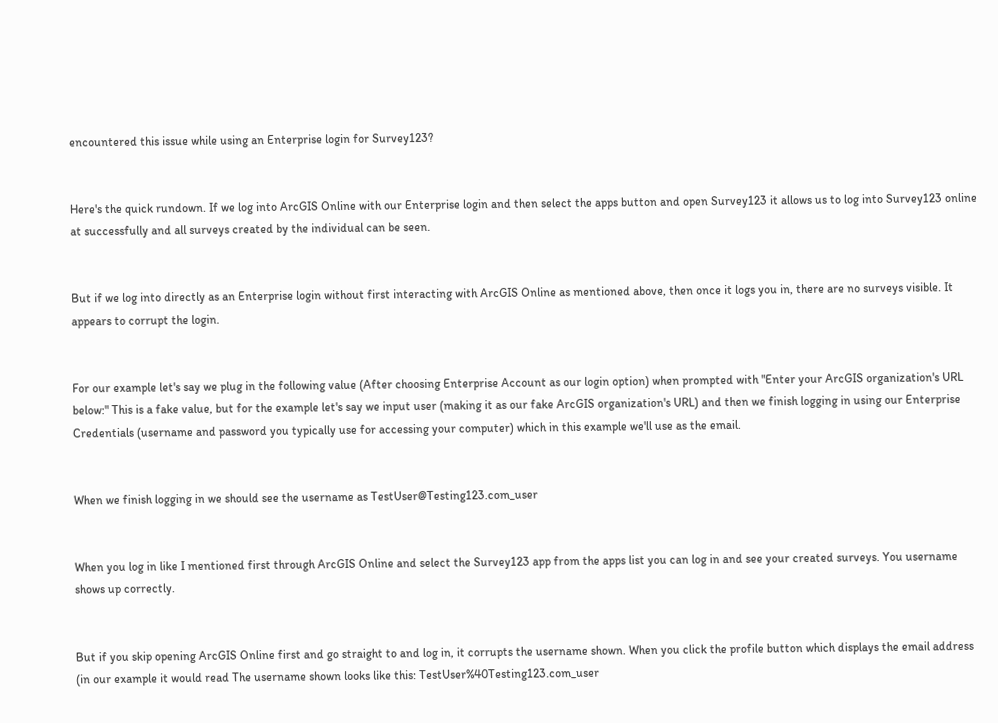encountered this issue while using an Enterprise login for Survey123?


Here's the quick rundown. If we log into ArcGIS Online with our Enterprise login and then select the apps button and open Survey123 it allows us to log into Survey123 online at successfully and all surveys created by the individual can be seen.


But if we log into directly as an Enterprise login without first interacting with ArcGIS Online as mentioned above, then once it logs you in, there are no surveys visible. It appears to corrupt the login.


For our example let's say we plug in the following value (After choosing Enterprise Account as our login option) when prompted with "Enter your ArcGIS organization's URL below:" This is a fake value, but for the example let's say we input user (making it as our fake ArcGIS organization's URL) and then we finish logging in using our Enterprise Credentials (username and password you typically use for accessing your computer) which in this example we'll use as the email.


When we finish logging in we should see the username as TestUser@Testing123.com_user


When you log in like I mentioned first through ArcGIS Online and select the Survey123 app from the apps list you can log in and see your created surveys. You username shows up correctly.


But if you skip opening ArcGIS Online first and go straight to and log in, it corrupts the username shown. When you click the profile button which displays the email address (in our example it would read The username shown looks like this: TestUser%40Testing123.com_user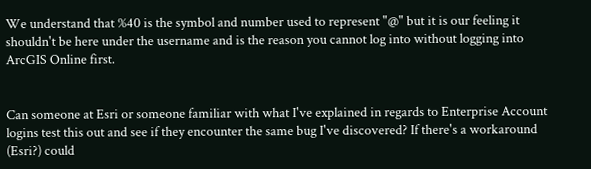We understand that %40 is the symbol and number used to represent "@" but it is our feeling it shouldn't be here under the username and is the reason you cannot log into without logging into ArcGIS Online first.


Can someone at Esri or someone familiar with what I've explained in regards to Enterprise Account logins test this out and see if they encounter the same bug I've discovered? If there's a workaround (Esri?) could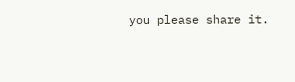you please share it.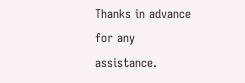Thanks in advance for any assistance.